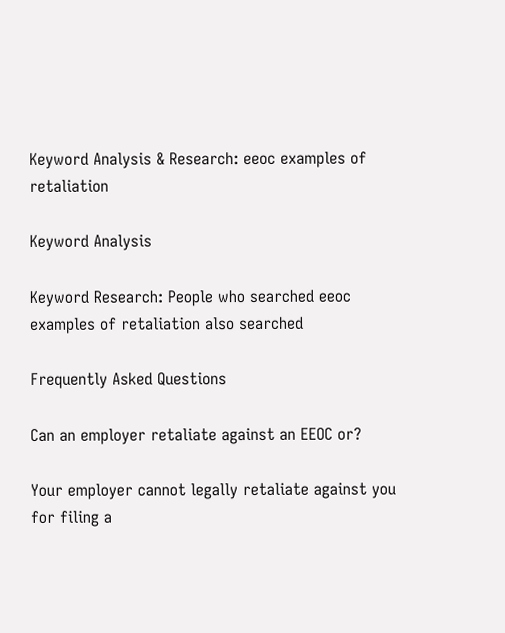Keyword Analysis & Research: eeoc examples of retaliation

Keyword Analysis

Keyword Research: People who searched eeoc examples of retaliation also searched

Frequently Asked Questions

Can an employer retaliate against an EEOC or?

Your employer cannot legally retaliate against you for filing a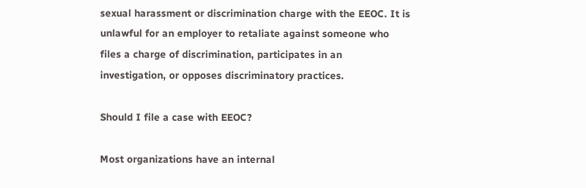sexual harassment or discrimination charge with the EEOC. It is unlawful for an employer to retaliate against someone who files a charge of discrimination, participates in an investigation, or opposes discriminatory practices.

Should I file a case with EEOC?

Most organizations have an internal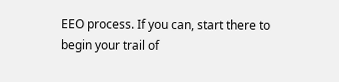EEO process. If you can, start there to begin your trail of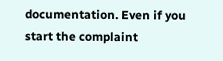documentation. Even if you start the complaint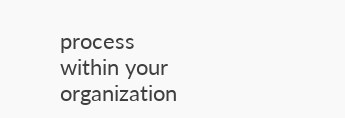process within your organization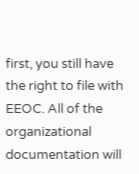first, you still have the right to file with EEOC. All of the organizational documentation will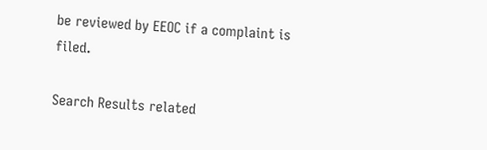be reviewed by EEOC if a complaint is filed.

Search Results related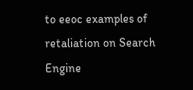to eeoc examples of retaliation on Search Engine